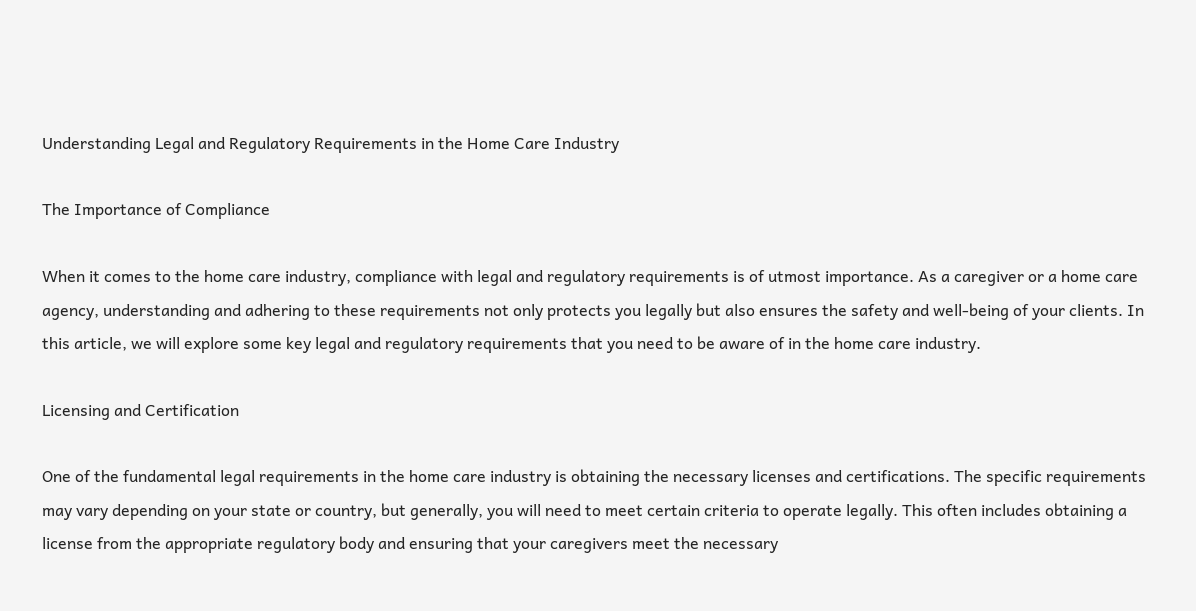Understanding Legal and Regulatory Requirements in the Home Care Industry

The Importance of Compliance

When it comes to the home care industry, compliance with legal and regulatory requirements is of utmost importance. As a caregiver or a home care agency, understanding and adhering to these requirements not only protects you legally but also ensures the safety and well-being of your clients. In this article, we will explore some key legal and regulatory requirements that you need to be aware of in the home care industry.

Licensing and Certification

One of the fundamental legal requirements in the home care industry is obtaining the necessary licenses and certifications. The specific requirements may vary depending on your state or country, but generally, you will need to meet certain criteria to operate legally. This often includes obtaining a license from the appropriate regulatory body and ensuring that your caregivers meet the necessary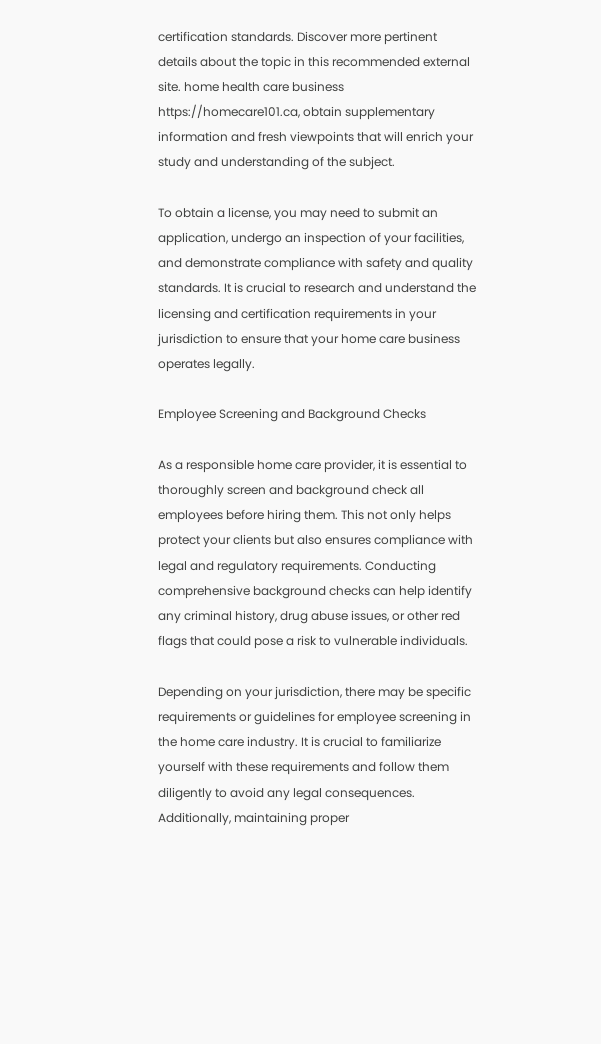certification standards. Discover more pertinent details about the topic in this recommended external site. home health care business https://homecare101.ca, obtain supplementary information and fresh viewpoints that will enrich your study and understanding of the subject.

To obtain a license, you may need to submit an application, undergo an inspection of your facilities, and demonstrate compliance with safety and quality standards. It is crucial to research and understand the licensing and certification requirements in your jurisdiction to ensure that your home care business operates legally.

Employee Screening and Background Checks

As a responsible home care provider, it is essential to thoroughly screen and background check all employees before hiring them. This not only helps protect your clients but also ensures compliance with legal and regulatory requirements. Conducting comprehensive background checks can help identify any criminal history, drug abuse issues, or other red flags that could pose a risk to vulnerable individuals.

Depending on your jurisdiction, there may be specific requirements or guidelines for employee screening in the home care industry. It is crucial to familiarize yourself with these requirements and follow them diligently to avoid any legal consequences. Additionally, maintaining proper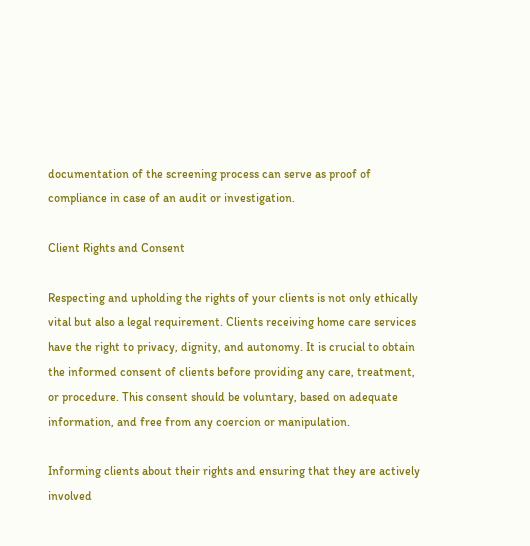documentation of the screening process can serve as proof of compliance in case of an audit or investigation.

Client Rights and Consent

Respecting and upholding the rights of your clients is not only ethically vital but also a legal requirement. Clients receiving home care services have the right to privacy, dignity, and autonomy. It is crucial to obtain the informed consent of clients before providing any care, treatment, or procedure. This consent should be voluntary, based on adequate information, and free from any coercion or manipulation.

Informing clients about their rights and ensuring that they are actively involved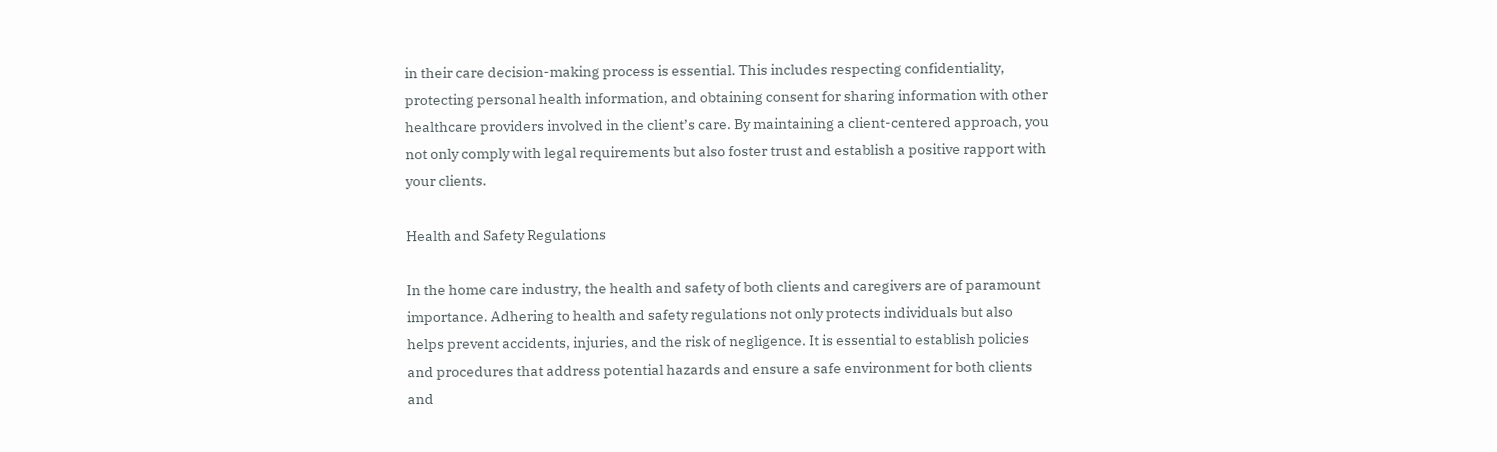in their care decision-making process is essential. This includes respecting confidentiality, protecting personal health information, and obtaining consent for sharing information with other healthcare providers involved in the client’s care. By maintaining a client-centered approach, you not only comply with legal requirements but also foster trust and establish a positive rapport with your clients.

Health and Safety Regulations

In the home care industry, the health and safety of both clients and caregivers are of paramount importance. Adhering to health and safety regulations not only protects individuals but also helps prevent accidents, injuries, and the risk of negligence. It is essential to establish policies and procedures that address potential hazards and ensure a safe environment for both clients and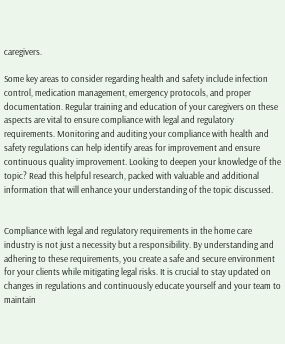caregivers.

Some key areas to consider regarding health and safety include infection control, medication management, emergency protocols, and proper documentation. Regular training and education of your caregivers on these aspects are vital to ensure compliance with legal and regulatory requirements. Monitoring and auditing your compliance with health and safety regulations can help identify areas for improvement and ensure continuous quality improvement. Looking to deepen your knowledge of the topic? Read this helpful research, packed with valuable and additional information that will enhance your understanding of the topic discussed.


Compliance with legal and regulatory requirements in the home care industry is not just a necessity but a responsibility. By understanding and adhering to these requirements, you create a safe and secure environment for your clients while mitigating legal risks. It is crucial to stay updated on changes in regulations and continuously educate yourself and your team to maintain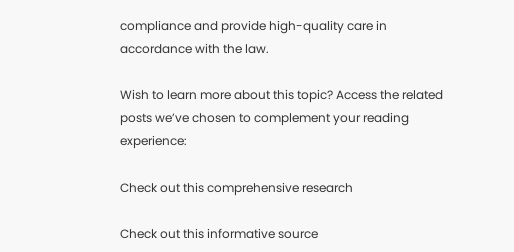compliance and provide high-quality care in accordance with the law.

Wish to learn more about this topic? Access the related posts we’ve chosen to complement your reading experience:

Check out this comprehensive research

Check out this informative source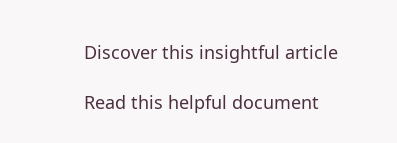Discover this insightful article

Read this helpful document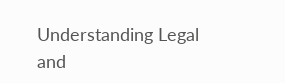Understanding Legal and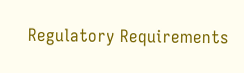Regulatory Requirements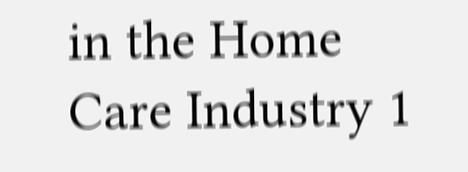in the Home Care Industry 1